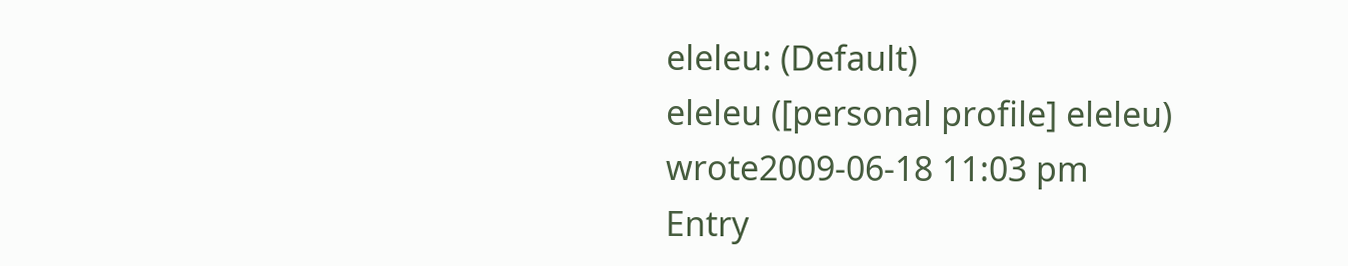eleleu: (Default)
eleleu ([personal profile] eleleu) wrote2009-06-18 11:03 pm
Entry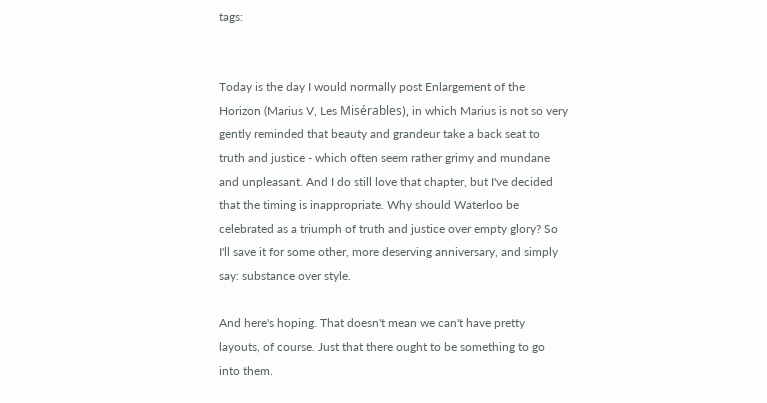tags:


Today is the day I would normally post Enlargement of the Horizon (Marius V, Les Misérables), in which Marius is not so very gently reminded that beauty and grandeur take a back seat to truth and justice - which often seem rather grimy and mundane and unpleasant. And I do still love that chapter, but I've decided that the timing is inappropriate. Why should Waterloo be celebrated as a triumph of truth and justice over empty glory? So I'll save it for some other, more deserving anniversary, and simply say: substance over style.

And here's hoping. That doesn't mean we can't have pretty layouts, of course. Just that there ought to be something to go into them.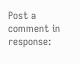Post a comment in response: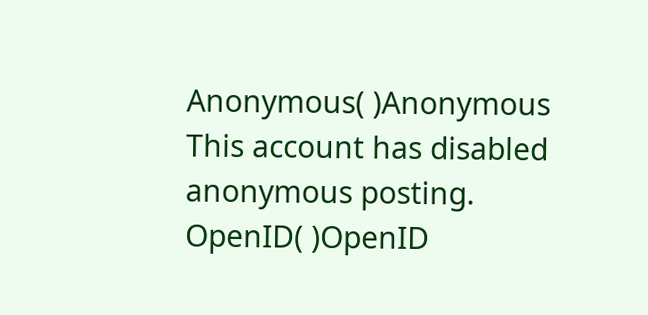Anonymous( )Anonymous This account has disabled anonymous posting.
OpenID( )OpenID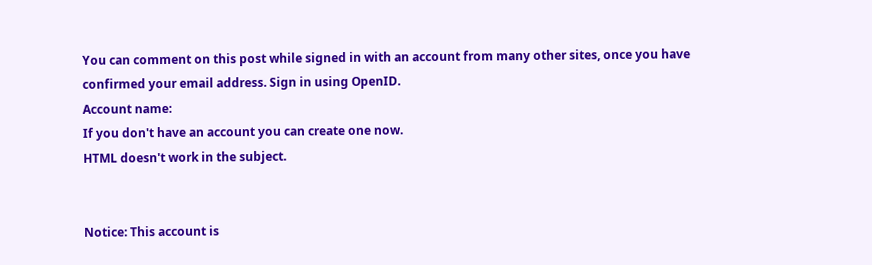You can comment on this post while signed in with an account from many other sites, once you have confirmed your email address. Sign in using OpenID.
Account name:
If you don't have an account you can create one now.
HTML doesn't work in the subject.


Notice: This account is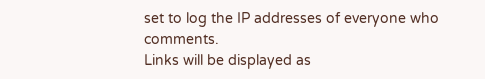set to log the IP addresses of everyone who comments.
Links will be displayed as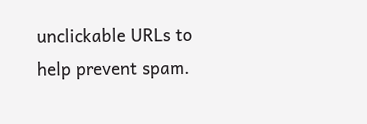unclickable URLs to help prevent spam.